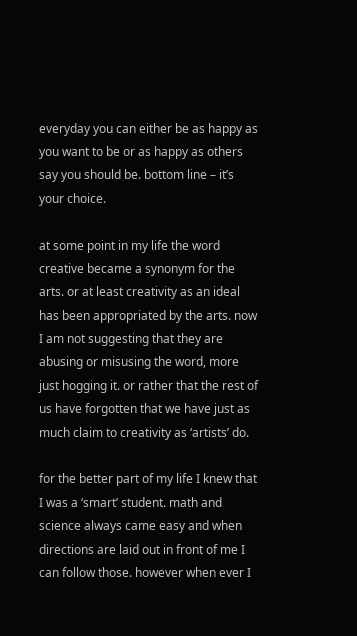everyday you can either be as happy as you want to be or as happy as others say you should be. bottom line – it’s your choice.

at some point in my life the word creative became a synonym for the arts. or at least creativity as an ideal has been appropriated by the arts. now I am not suggesting that they are abusing or misusing the word, more just hogging it. or rather that the rest of us have forgotten that we have just as much claim to creativity as ‘artists’ do.

for the better part of my life I knew that I was a ‘smart’ student. math and science always came easy and when directions are laid out in front of me I can follow those. however when ever I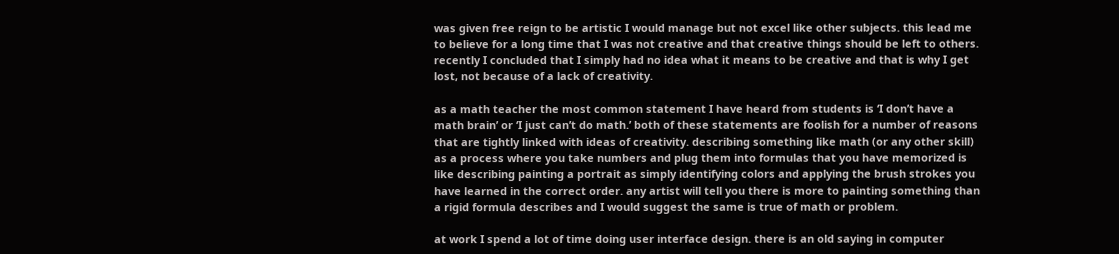was given free reign to be artistic I would manage but not excel like other subjects. this lead me to believe for a long time that I was not creative and that creative things should be left to others. recently I concluded that I simply had no idea what it means to be creative and that is why I get lost, not because of a lack of creativity.

as a math teacher the most common statement I have heard from students is ‘I don’t have a math brain’ or ‘I just can’t do math.’ both of these statements are foolish for a number of reasons that are tightly linked with ideas of creativity. describing something like math (or any other skill) as a process where you take numbers and plug them into formulas that you have memorized is like describing painting a portrait as simply identifying colors and applying the brush strokes you have learned in the correct order. any artist will tell you there is more to painting something than a rigid formula describes and I would suggest the same is true of math or problem.

at work I spend a lot of time doing user interface design. there is an old saying in computer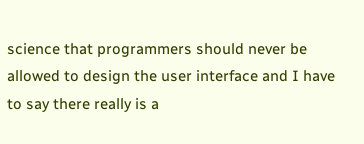science that programmers should never be allowed to design the user interface and I have to say there really is a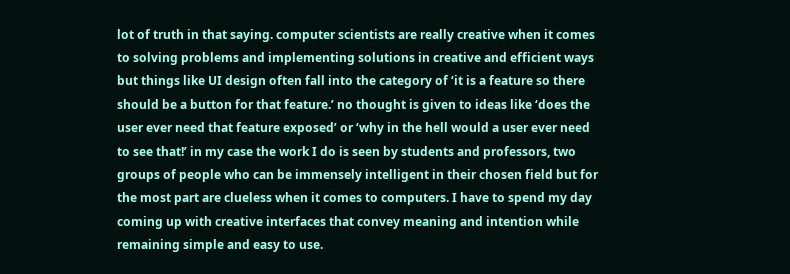lot of truth in that saying. computer scientists are really creative when it comes to solving problems and implementing solutions in creative and efficient ways but things like UI design often fall into the category of ‘it is a feature so there should be a button for that feature.’ no thought is given to ideas like ‘does the user ever need that feature exposed’ or ‘why in the hell would a user ever need to see that!’ in my case the work I do is seen by students and professors, two groups of people who can be immensely intelligent in their chosen field but for the most part are clueless when it comes to computers. I have to spend my day coming up with creative interfaces that convey meaning and intention while remaining simple and easy to use.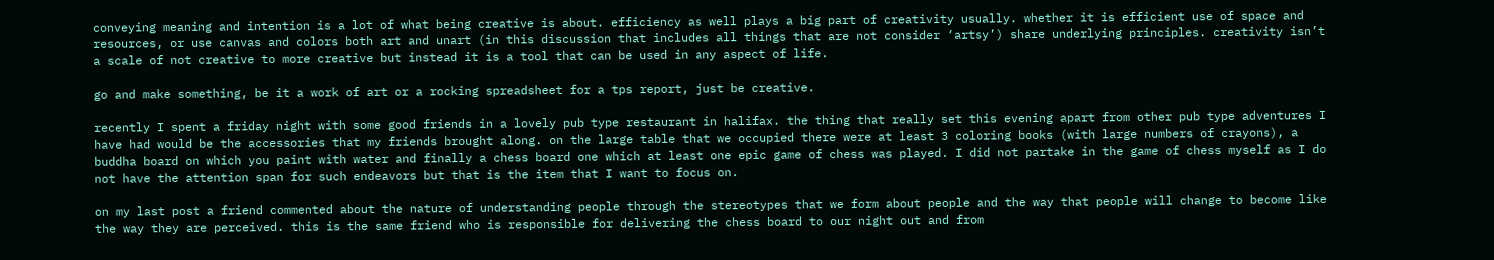conveying meaning and intention is a lot of what being creative is about. efficiency as well plays a big part of creativity usually. whether it is efficient use of space and resources, or use canvas and colors both art and unart (in this discussion that includes all things that are not consider ‘artsy’) share underlying principles. creativity isn’t a scale of not creative to more creative but instead it is a tool that can be used in any aspect of life.

go and make something, be it a work of art or a rocking spreadsheet for a tps report, just be creative.

recently I spent a friday night with some good friends in a lovely pub type restaurant in halifax. the thing that really set this evening apart from other pub type adventures I have had would be the accessories that my friends brought along. on the large table that we occupied there were at least 3 coloring books (with large numbers of crayons), a buddha board on which you paint with water and finally a chess board one which at least one epic game of chess was played. I did not partake in the game of chess myself as I do not have the attention span for such endeavors but that is the item that I want to focus on.

on my last post a friend commented about the nature of understanding people through the stereotypes that we form about people and the way that people will change to become like the way they are perceived. this is the same friend who is responsible for delivering the chess board to our night out and from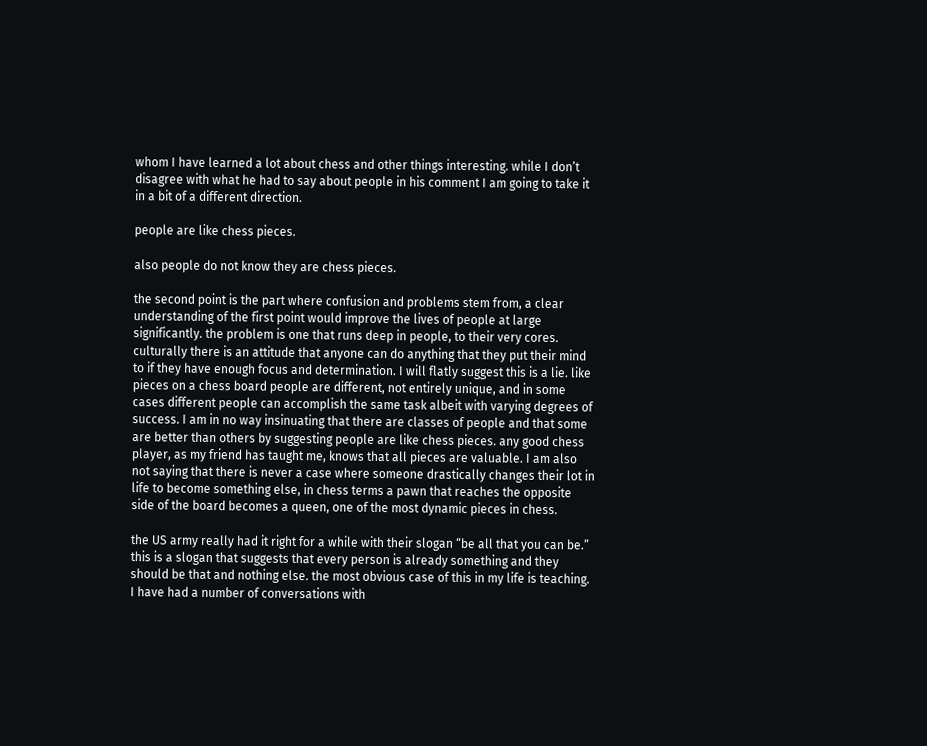whom I have learned a lot about chess and other things interesting. while I don’t disagree with what he had to say about people in his comment I am going to take it in a bit of a different direction.

people are like chess pieces.

also people do not know they are chess pieces.

the second point is the part where confusion and problems stem from, a clear understanding of the first point would improve the lives of people at large significantly. the problem is one that runs deep in people, to their very cores. culturally there is an attitude that anyone can do anything that they put their mind to if they have enough focus and determination. I will flatly suggest this is a lie. like pieces on a chess board people are different, not entirely unique, and in some cases different people can accomplish the same task albeit with varying degrees of success. I am in no way insinuating that there are classes of people and that some are better than others by suggesting people are like chess pieces. any good chess player, as my friend has taught me, knows that all pieces are valuable. I am also not saying that there is never a case where someone drastically changes their lot in life to become something else, in chess terms a pawn that reaches the opposite side of the board becomes a queen, one of the most dynamic pieces in chess.

the US army really had it right for a while with their slogan “be all that you can be.” this is a slogan that suggests that every person is already something and they should be that and nothing else. the most obvious case of this in my life is teaching. I have had a number of conversations with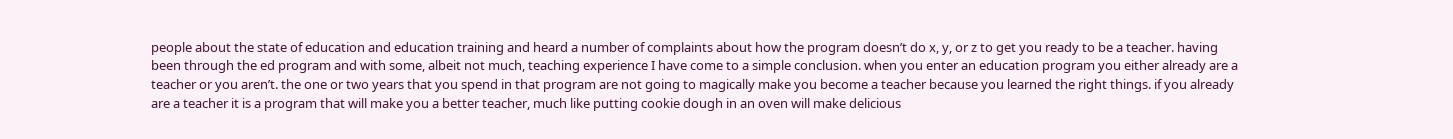people about the state of education and education training and heard a number of complaints about how the program doesn’t do x, y, or z to get you ready to be a teacher. having been through the ed program and with some, albeit not much, teaching experience I have come to a simple conclusion. when you enter an education program you either already are a teacher or you aren’t. the one or two years that you spend in that program are not going to magically make you become a teacher because you learned the right things. if you already are a teacher it is a program that will make you a better teacher, much like putting cookie dough in an oven will make delicious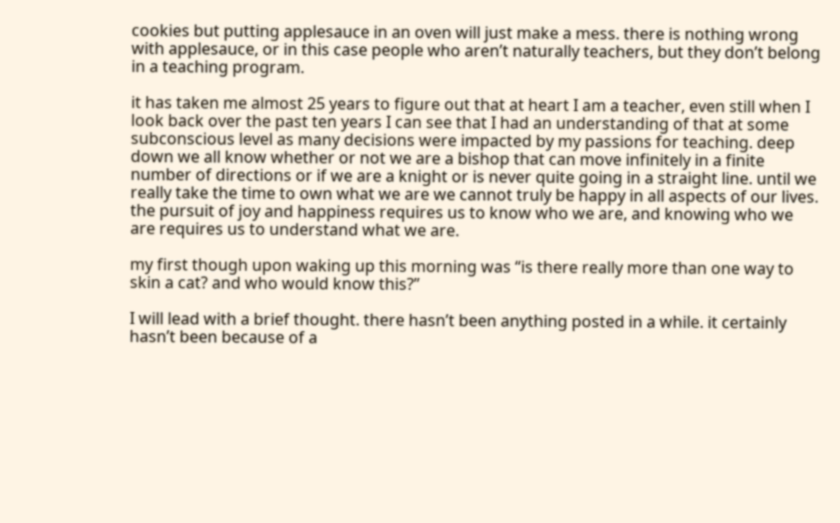cookies but putting applesauce in an oven will just make a mess. there is nothing wrong with applesauce, or in this case people who aren’t naturally teachers, but they don’t belong in a teaching program.

it has taken me almost 25 years to figure out that at heart I am a teacher, even still when I look back over the past ten years I can see that I had an understanding of that at some subconscious level as many decisions were impacted by my passions for teaching. deep down we all know whether or not we are a bishop that can move infinitely in a finite number of directions or if we are a knight or is never quite going in a straight line. until we really take the time to own what we are we cannot truly be happy in all aspects of our lives. the pursuit of joy and happiness requires us to know who we are, and knowing who we are requires us to understand what we are.

my first though upon waking up this morning was “is there really more than one way to skin a cat? and who would know this?”

I will lead with a brief thought. there hasn’t been anything posted in a while. it certainly hasn’t been because of a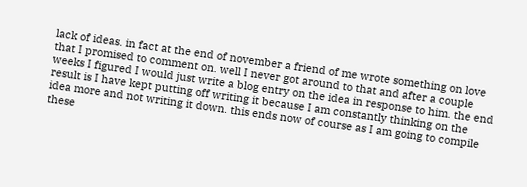lack of ideas. in fact at the end of november a friend of me wrote something on love that I promised to comment on. well I never got around to that and after a couple weeks I figured I would just write a blog entry on the idea in response to him. the end result is I have kept putting off writing it because I am constantly thinking on the idea more and not writing it down. this ends now of course as I am going to compile these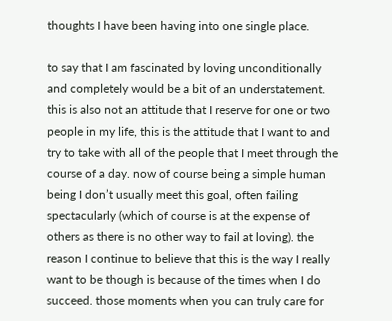thoughts I have been having into one single place.

to say that I am fascinated by loving unconditionally and completely would be a bit of an understatement. this is also not an attitude that I reserve for one or two people in my life, this is the attitude that I want to and try to take with all of the people that I meet through the course of a day. now of course being a simple human being I don’t usually meet this goal, often failing spectacularly (which of course is at the expense of others as there is no other way to fail at loving). the reason I continue to believe that this is the way I really want to be though is because of the times when I do succeed. those moments when you can truly care for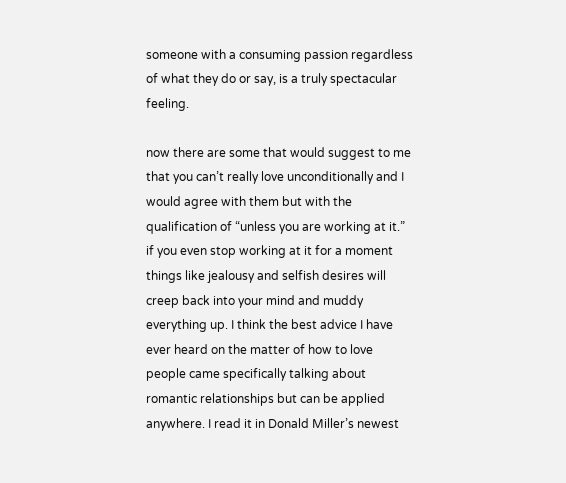someone with a consuming passion regardless of what they do or say, is a truly spectacular feeling.

now there are some that would suggest to me that you can’t really love unconditionally and I would agree with them but with the qualification of “unless you are working at it.” if you even stop working at it for a moment things like jealousy and selfish desires will creep back into your mind and muddy everything up. I think the best advice I have ever heard on the matter of how to love people came specifically talking about romantic relationships but can be applied anywhere. I read it in Donald Miller’s newest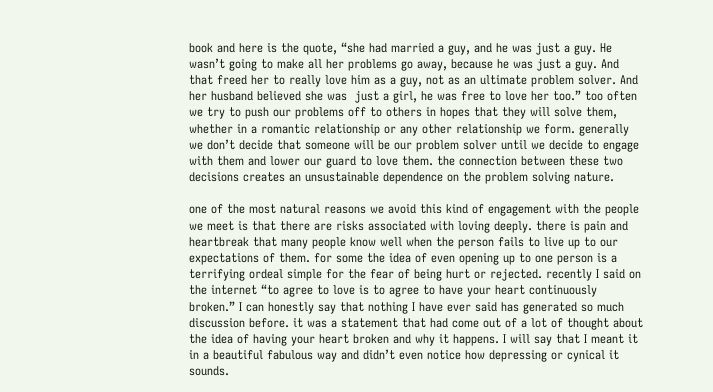book and here is the quote, “she had married a guy, and he was just a guy. He wasn’t going to make all her problems go away, because he was just a guy. And that freed her to really love him as a guy, not as an ultimate problem solver. And her husband believed she was  just a girl, he was free to love her too.” too often we try to push our problems off to others in hopes that they will solve them, whether in a romantic relationship or any other relationship we form. generally we don’t decide that someone will be our problem solver until we decide to engage with them and lower our guard to love them. the connection between these two decisions creates an unsustainable dependence on the problem solving nature.

one of the most natural reasons we avoid this kind of engagement with the people we meet is that there are risks associated with loving deeply. there is pain and heartbreak that many people know well when the person fails to live up to our expectations of them. for some the idea of even opening up to one person is a terrifying ordeal simple for the fear of being hurt or rejected. recently I said on the internet “to agree to love is to agree to have your heart continuously broken.” I can honestly say that nothing I have ever said has generated so much discussion before. it was a statement that had come out of a lot of thought about the idea of having your heart broken and why it happens. I will say that I meant it in a beautiful fabulous way and didn’t even notice how depressing or cynical it sounds.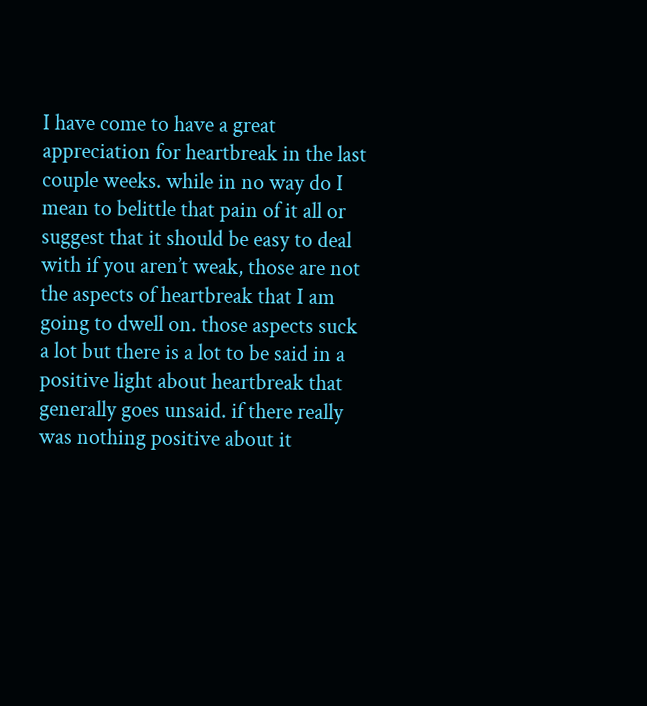I have come to have a great appreciation for heartbreak in the last couple weeks. while in no way do I mean to belittle that pain of it all or suggest that it should be easy to deal with if you aren’t weak, those are not the aspects of heartbreak that I am going to dwell on. those aspects suck a lot but there is a lot to be said in a positive light about heartbreak that generally goes unsaid. if there really was nothing positive about it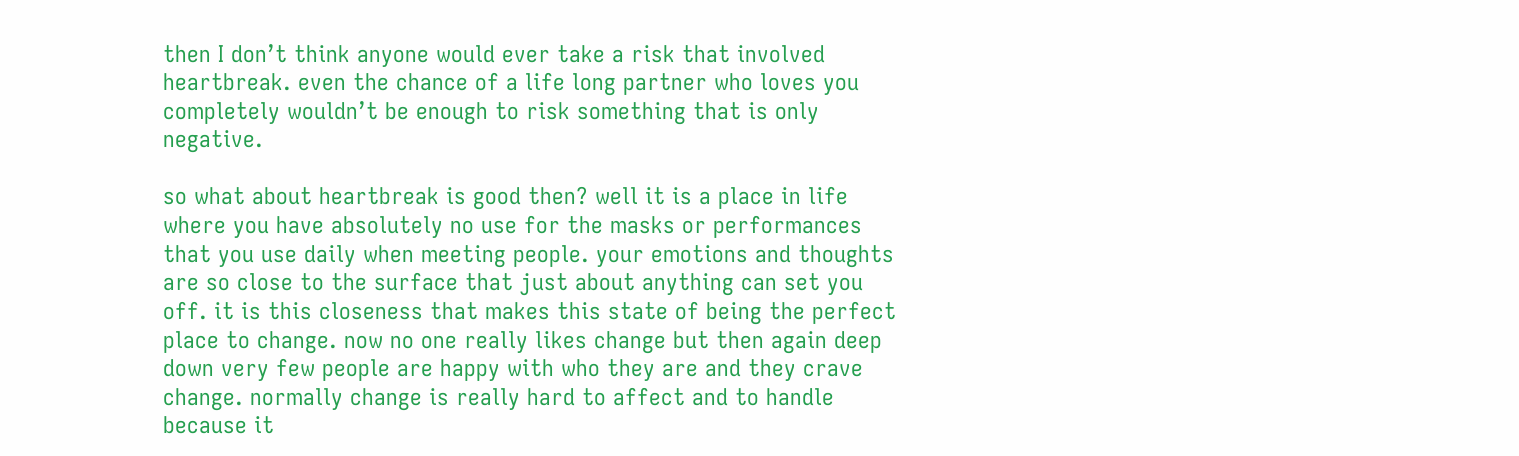then I don’t think anyone would ever take a risk that involved heartbreak. even the chance of a life long partner who loves you completely wouldn’t be enough to risk something that is only negative.

so what about heartbreak is good then? well it is a place in life where you have absolutely no use for the masks or performances that you use daily when meeting people. your emotions and thoughts are so close to the surface that just about anything can set you off. it is this closeness that makes this state of being the perfect place to change. now no one really likes change but then again deep down very few people are happy with who they are and they crave change. normally change is really hard to affect and to handle because it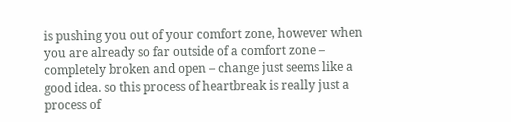is pushing you out of your comfort zone, however when you are already so far outside of a comfort zone – completely broken and open – change just seems like a good idea. so this process of heartbreak is really just a process of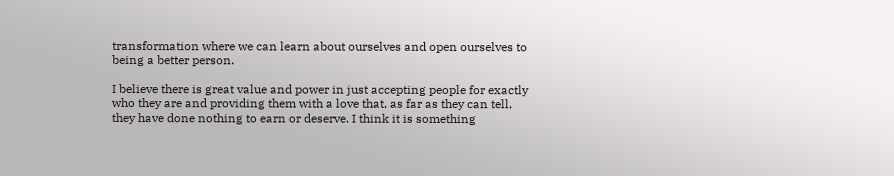transformation where we can learn about ourselves and open ourselves to being a better person.

I believe there is great value and power in just accepting people for exactly who they are and providing them with a love that, as far as they can tell, they have done nothing to earn or deserve. I think it is something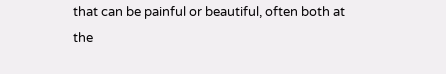that can be painful or beautiful, often both at the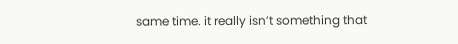same time. it really isn’t something that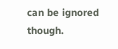can be ignored though.